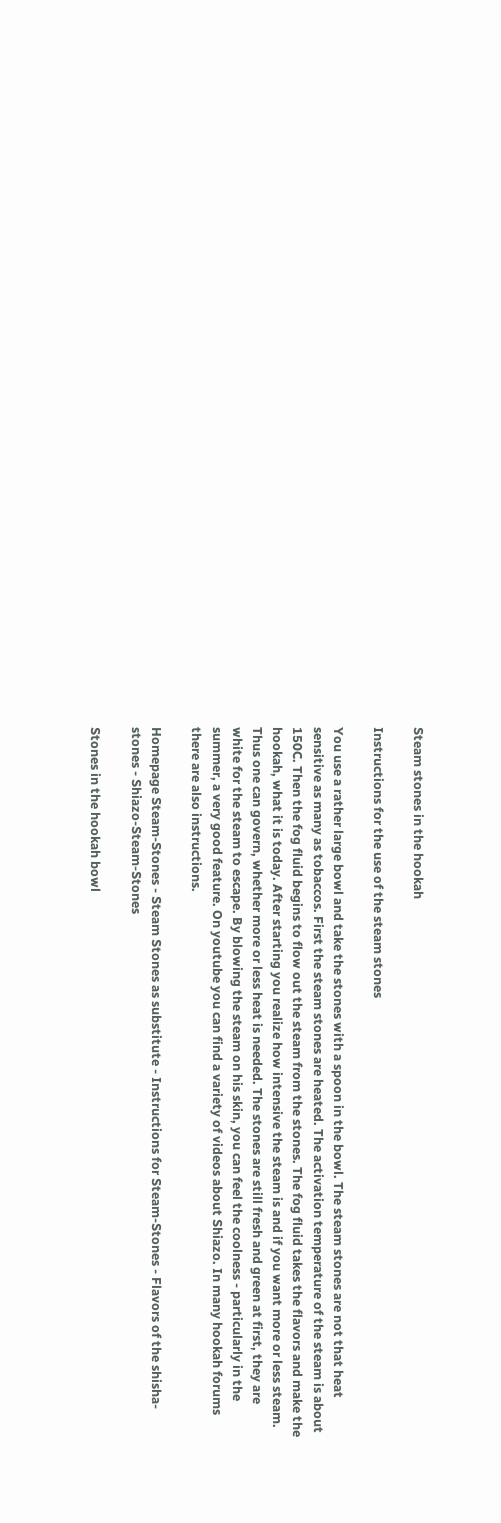Steam stones in the hookah

Instructions for the use of the steam stones

You use a rather large bowl and take the stones with a spoon in the bowl. The steam stones are not that heat sensitive as many as tobaccos. First the steam stones are heated. The activation temperature of the steam is about 150C. Then the fog fluid begins to flow out the steam from the stones. The fog fluid takes the flavors and make the hookah, what it is today. After starting you realize how intensive the steam is and if you want more or less steam. Thus one can govern, whether more or less heat is needed. The stones are still fresh and green at first, they are white for the steam to escape. By blowing the steam on his skin, you can feel the coolness - particularly in the summer, a very good feature. On youtube you can find a variety of videos about Shiazo. In many hookah forums there are also instructions.

Homepage Steam-Stones - Steam Stones as substitute - Instructions for Steam-Stones - Flavors of the shisha-stones - Shiazo-Steam-Stones

Stones in the hookah bowl